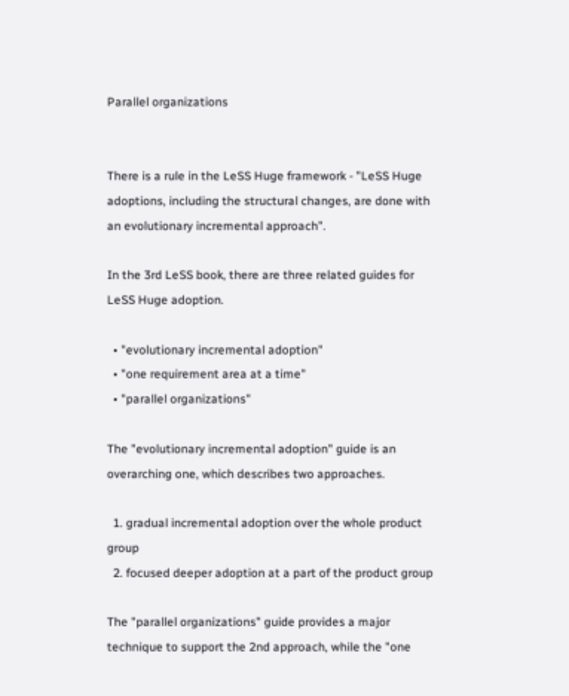Parallel organizations


There is a rule in the LeSS Huge framework - "LeSS Huge adoptions, including the structural changes, are done with an evolutionary incremental approach".

In the 3rd LeSS book, there are three related guides for LeSS Huge adoption.

  • "evolutionary incremental adoption"
  • "one requirement area at a time"
  • "parallel organizations"

The "evolutionary incremental adoption" guide is an overarching one, which describes two approaches.

  1. gradual incremental adoption over the whole product group
  2. focused deeper adoption at a part of the product group

The "parallel organizations" guide provides a major technique to support the 2nd approach, while the "one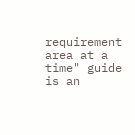requirement area at a time" guide is an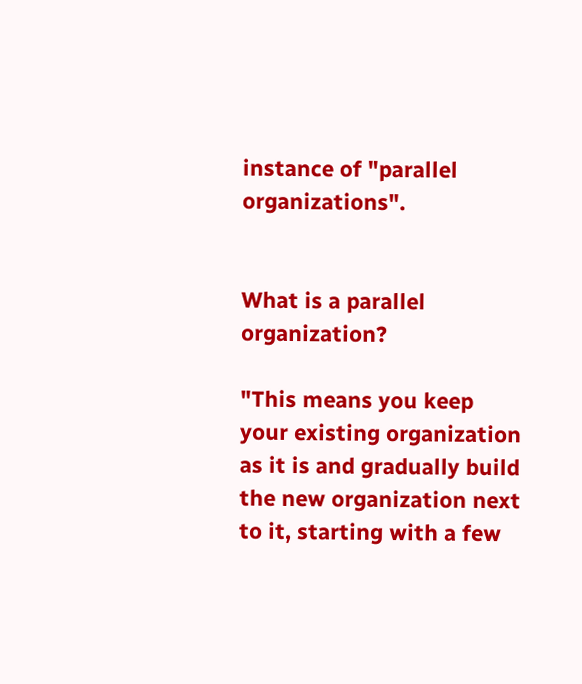instance of "parallel organizations".


What is a parallel organization?

"This means you keep your existing organization as it is and gradually build the new organization next to it, starting with a few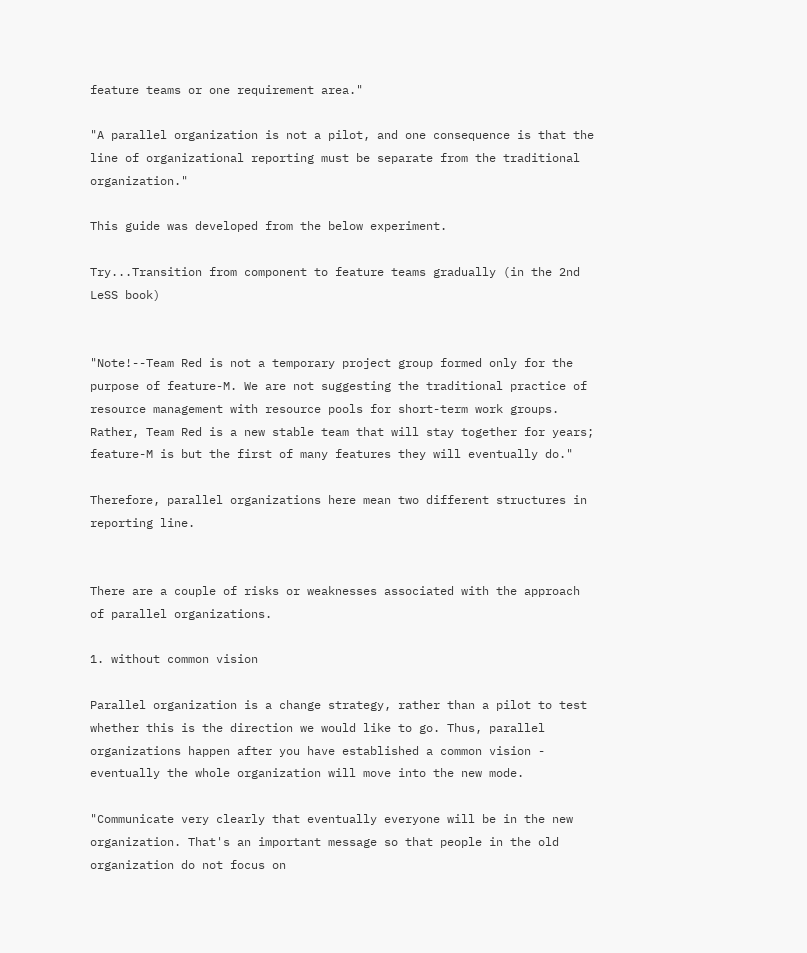feature teams or one requirement area."

"A parallel organization is not a pilot, and one consequence is that the line of organizational reporting must be separate from the traditional organization."

This guide was developed from the below experiment.

Try...Transition from component to feature teams gradually (in the 2nd LeSS book)


"Note!--Team Red is not a temporary project group formed only for the purpose of feature-M. We are not suggesting the traditional practice of resource management with resource pools for short-term work groups. Rather, Team Red is a new stable team that will stay together for years; feature-M is but the first of many features they will eventually do."

Therefore, parallel organizations here mean two different structures in reporting line.


There are a couple of risks or weaknesses associated with the approach of parallel organizations.

1. without common vision

Parallel organization is a change strategy, rather than a pilot to test whether this is the direction we would like to go. Thus, parallel organizations happen after you have established a common vision - eventually the whole organization will move into the new mode.

"Communicate very clearly that eventually everyone will be in the new organization. That's an important message so that people in the old organization do not focus on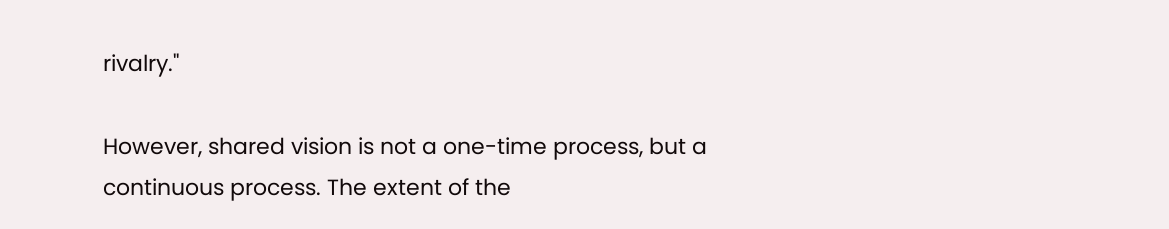rivalry."

However, shared vision is not a one-time process, but a continuous process. The extent of the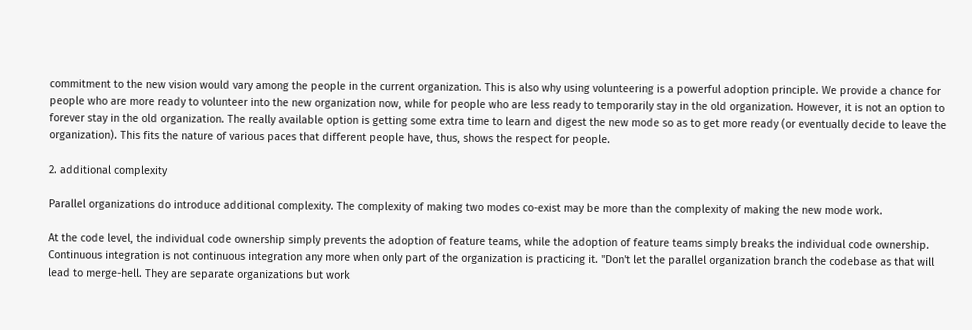commitment to the new vision would vary among the people in the current organization. This is also why using volunteering is a powerful adoption principle. We provide a chance for people who are more ready to volunteer into the new organization now, while for people who are less ready to temporarily stay in the old organization. However, it is not an option to forever stay in the old organization. The really available option is getting some extra time to learn and digest the new mode so as to get more ready (or eventually decide to leave the organization). This fits the nature of various paces that different people have, thus, shows the respect for people.

2. additional complexity

Parallel organizations do introduce additional complexity. The complexity of making two modes co-exist may be more than the complexity of making the new mode work.

At the code level, the individual code ownership simply prevents the adoption of feature teams, while the adoption of feature teams simply breaks the individual code ownership. Continuous integration is not continuous integration any more when only part of the organization is practicing it. "Don't let the parallel organization branch the codebase as that will lead to merge-hell. They are separate organizations but work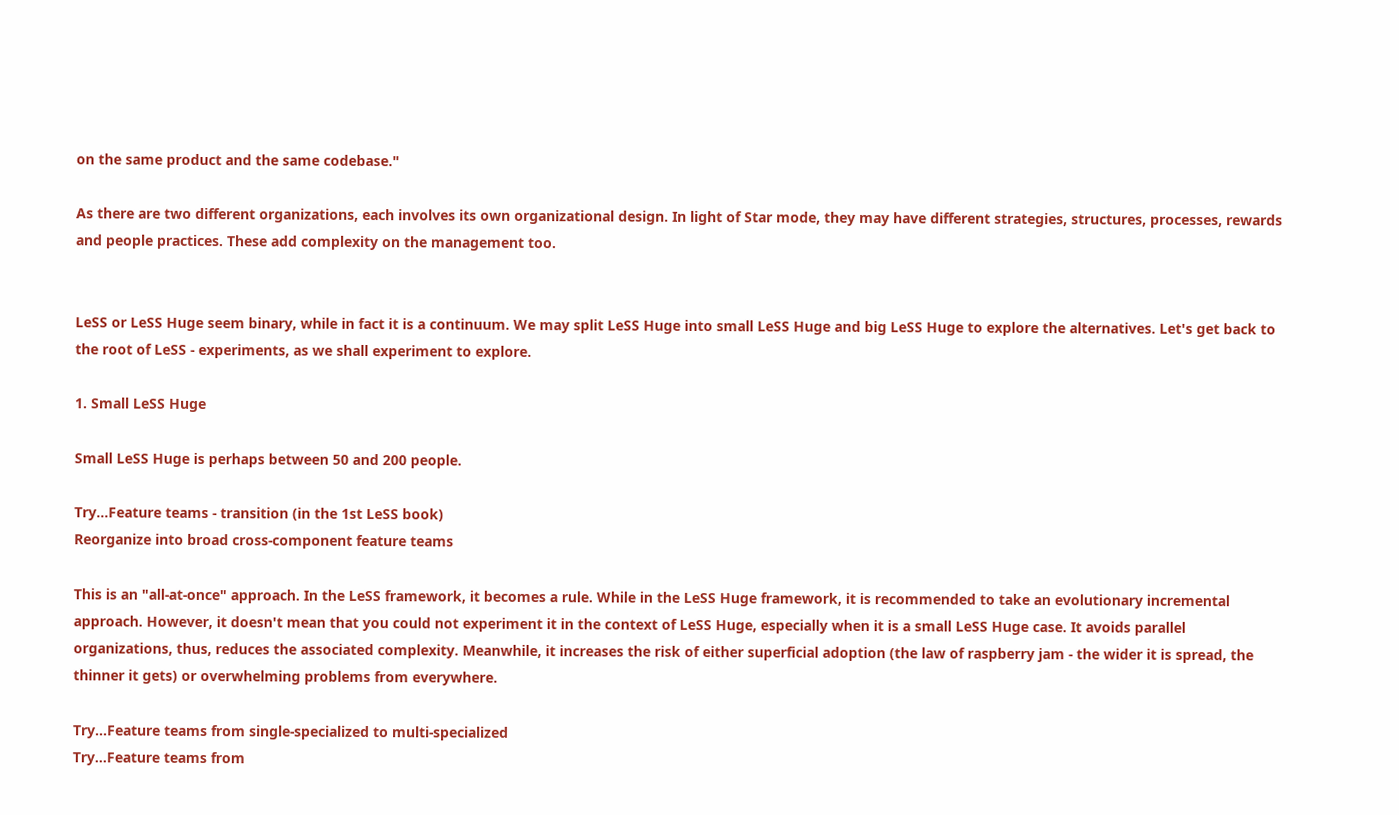on the same product and the same codebase."

As there are two different organizations, each involves its own organizational design. In light of Star mode, they may have different strategies, structures, processes, rewards and people practices. These add complexity on the management too.


LeSS or LeSS Huge seem binary, while in fact it is a continuum. We may split LeSS Huge into small LeSS Huge and big LeSS Huge to explore the alternatives. Let's get back to the root of LeSS - experiments, as we shall experiment to explore.

1. Small LeSS Huge

Small LeSS Huge is perhaps between 50 and 200 people.

Try...Feature teams - transition (in the 1st LeSS book)
Reorganize into broad cross-component feature teams

This is an "all-at-once" approach. In the LeSS framework, it becomes a rule. While in the LeSS Huge framework, it is recommended to take an evolutionary incremental approach. However, it doesn't mean that you could not experiment it in the context of LeSS Huge, especially when it is a small LeSS Huge case. It avoids parallel organizations, thus, reduces the associated complexity. Meanwhile, it increases the risk of either superficial adoption (the law of raspberry jam - the wider it is spread, the thinner it gets) or overwhelming problems from everywhere.

Try...Feature teams from single-specialized to multi-specialized
Try...Feature teams from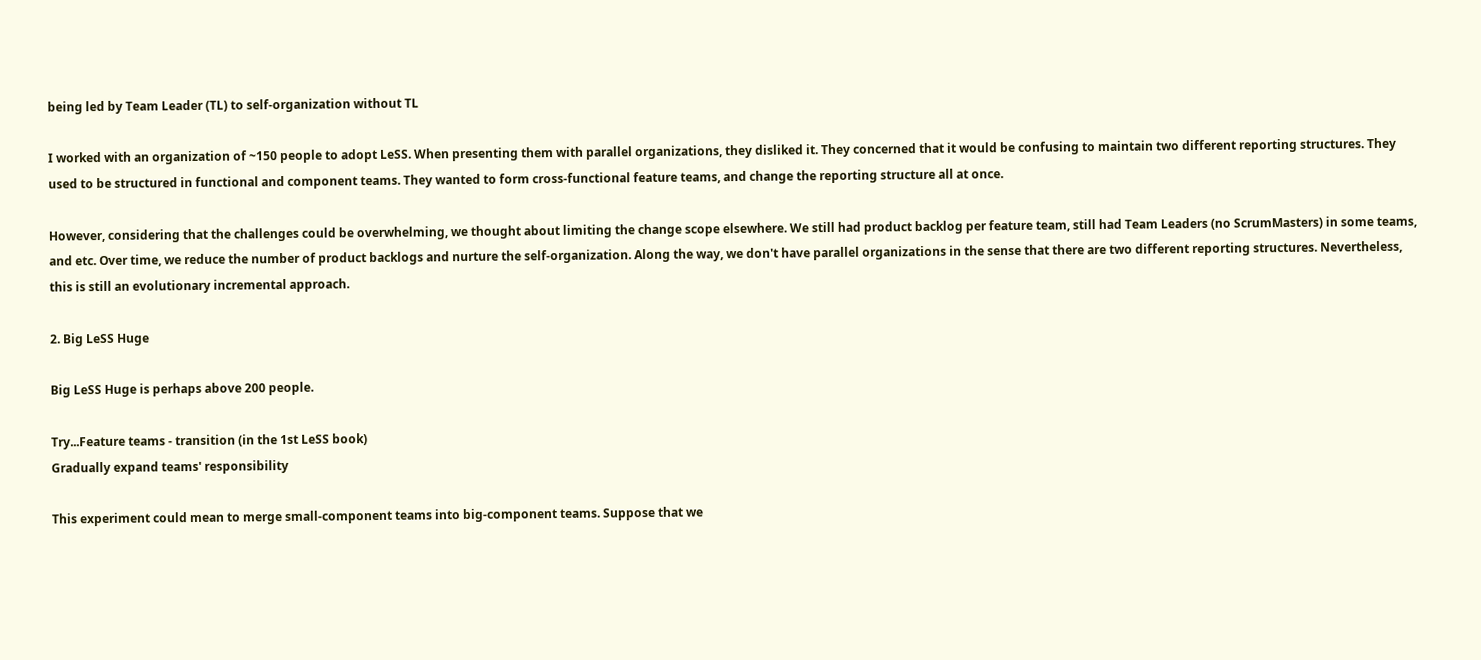being led by Team Leader (TL) to self-organization without TL

I worked with an organization of ~150 people to adopt LeSS. When presenting them with parallel organizations, they disliked it. They concerned that it would be confusing to maintain two different reporting structures. They used to be structured in functional and component teams. They wanted to form cross-functional feature teams, and change the reporting structure all at once.

However, considering that the challenges could be overwhelming, we thought about limiting the change scope elsewhere. We still had product backlog per feature team, still had Team Leaders (no ScrumMasters) in some teams, and etc. Over time, we reduce the number of product backlogs and nurture the self-organization. Along the way, we don't have parallel organizations in the sense that there are two different reporting structures. Nevertheless, this is still an evolutionary incremental approach.

2. Big LeSS Huge

Big LeSS Huge is perhaps above 200 people.

Try...Feature teams - transition (in the 1st LeSS book)
Gradually expand teams' responsibility

This experiment could mean to merge small-component teams into big-component teams. Suppose that we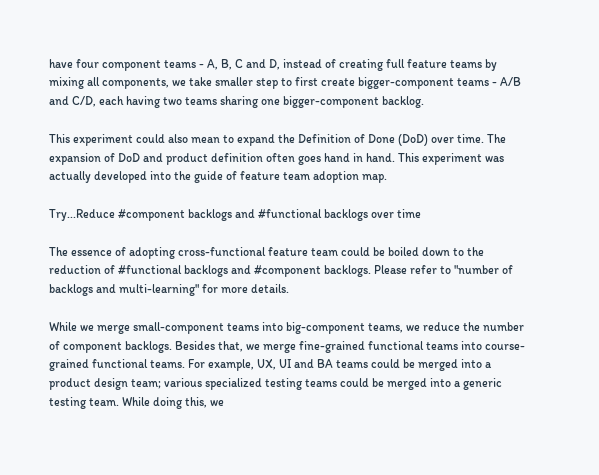have four component teams - A, B, C and D, instead of creating full feature teams by mixing all components, we take smaller step to first create bigger-component teams - A/B and C/D, each having two teams sharing one bigger-component backlog.

This experiment could also mean to expand the Definition of Done (DoD) over time. The expansion of DoD and product definition often goes hand in hand. This experiment was actually developed into the guide of feature team adoption map.

Try...Reduce #component backlogs and #functional backlogs over time

The essence of adopting cross-functional feature team could be boiled down to the reduction of #functional backlogs and #component backlogs. Please refer to "number of backlogs and multi-learning" for more details.

While we merge small-component teams into big-component teams, we reduce the number of component backlogs. Besides that, we merge fine-grained functional teams into course-grained functional teams. For example, UX, UI and BA teams could be merged into a product design team; various specialized testing teams could be merged into a generic testing team. While doing this, we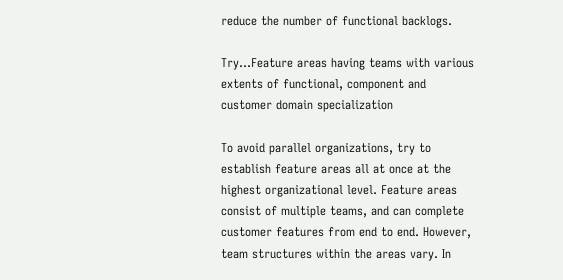reduce the number of functional backlogs.

Try...Feature areas having teams with various extents of functional, component and customer domain specialization

To avoid parallel organizations, try to establish feature areas all at once at the highest organizational level. Feature areas consist of multiple teams, and can complete customer features from end to end. However, team structures within the areas vary. In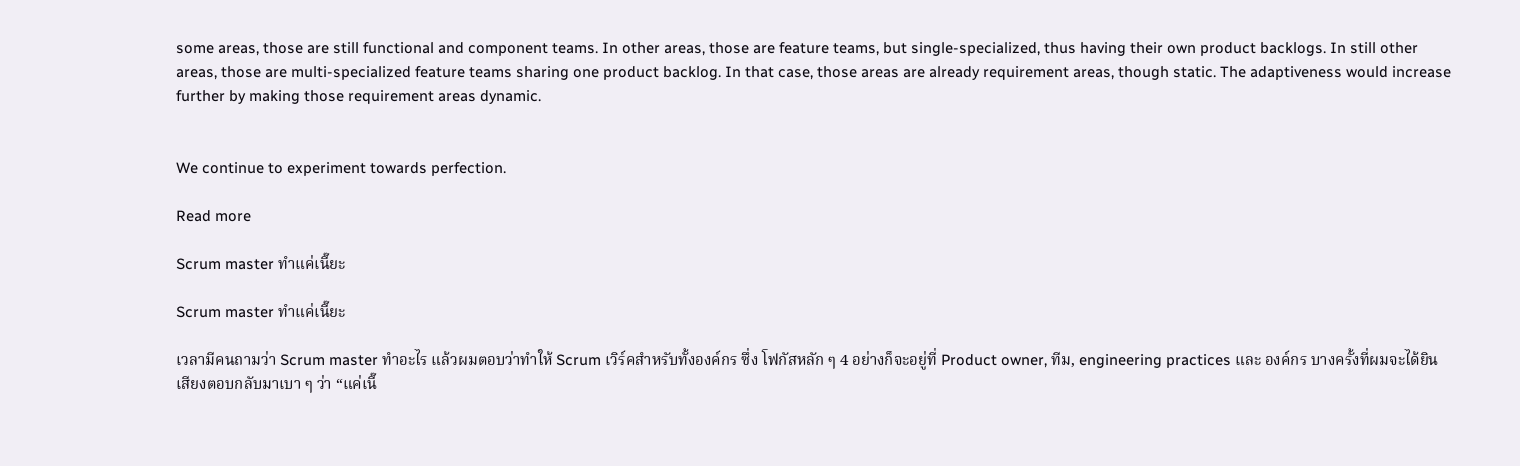some areas, those are still functional and component teams. In other areas, those are feature teams, but single-specialized, thus having their own product backlogs. In still other areas, those are multi-specialized feature teams sharing one product backlog. In that case, those areas are already requirement areas, though static. The adaptiveness would increase further by making those requirement areas dynamic.


We continue to experiment towards perfection.

Read more

Scrum master ทำแค่เนี๊ยะ

Scrum master ทำแค่เนี๊ยะ

เวลามีคนถามว่า Scrum master ทำอะไร แล้วผมตอบว่าทำให้ Scrum เวิร์คสำหรับทั้งองค์กร ซึ่ง โฟกัสหลัก ๆ 4 อย่างก็จะอยู่ที่ Product owner, ทีม, engineering practices และ องค์กร บางครั้งที่ผมจะได้ยินเสียงตอบกลับมาเบา ๆ ว่า “แค่เนี๊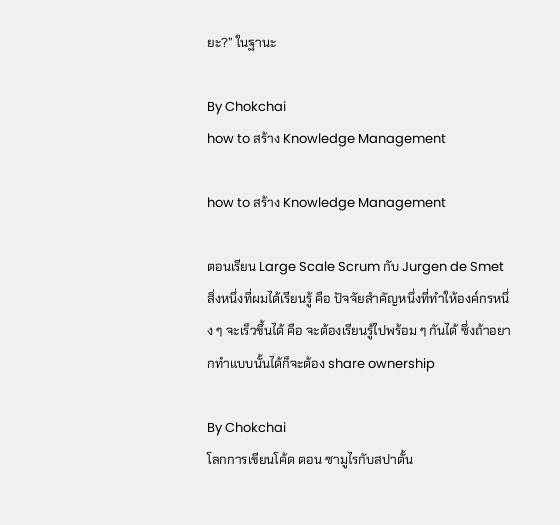ยะ?” ในฐานะ

By Chokchai
how to สร้าง Knowledge Management

how to สร้าง Knowledge Management

ตอนเรียน Large Scale Scrum กับ Jurgen de Smet สิ่งหนึ่งที่ผมได้เรียนรู้ คือ ปัจจัยสำคัญหนึ่งที่ทำให้องค์กรหนึ่ง ๆ จะเร็วขึ้นได้ คือ จะต้องเรียนรู้ไปพร้อม ๆ กันได้ ซึ่งถ้าอยากทำแบบนั้นได้ก็จะต้อง share ownership

By Chokchai
โลกการเขียนโค้ด ตอน ซามูไรกับสปาตั้น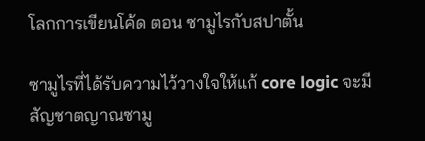โลกการเขียนโค้ด ตอน ซามูไรกับสปาตั้น

ซามูไรที่ได้รับความไว้วางใจให้แก้ core logic จะมีสัญชาตญาณซามู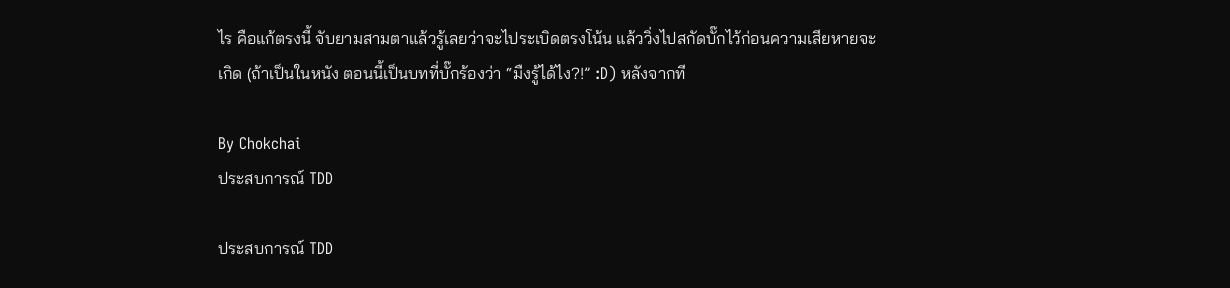ไร คือแก้ตรงนี้ จับยามสามตาแล้วรู้เลยว่าจะไประเบิดตรงโน้น แล้ววิ่งไปสกัดบั๊กไว้ก่อนความเสียหายจะเกิด (ถ้าเป็นในหนัง ตอนนี้เป็นบทที่บั๊กร้องว่า “มืงรู้ได้ไง?!” :D) หลังจากที

By Chokchai
ประสบการณ์ TDD

ประสบการณ์ TDD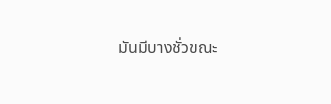มันมีบางชั่วขณะ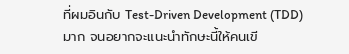ที่ผมอินกับ Test-Driven Development (TDD) มาก จนอยากจะแนะนำทักษะนี้ให้คนเขี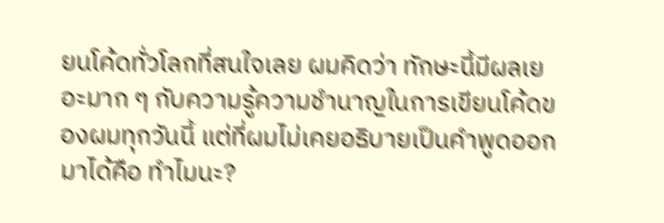ยนโค้ดทั่วโลกที่สนใจเลย ผมคิดว่า ทักษะนี้มีผลเยอะมาก ๆ กับความรู้ความชำนาญในการเขียนโค้ดของผมทุกวันนี้ แต่ที่ผมไม่เคยอธิบายเป็นคำพูดออกมาได้คือ ทำไมนะ?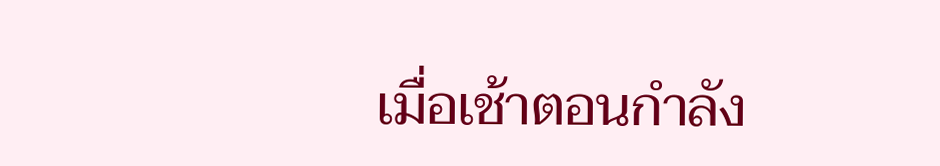เมื่อเช้าตอนกำลัง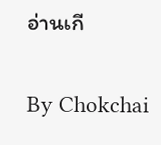อ่านเกี

By Chokchai